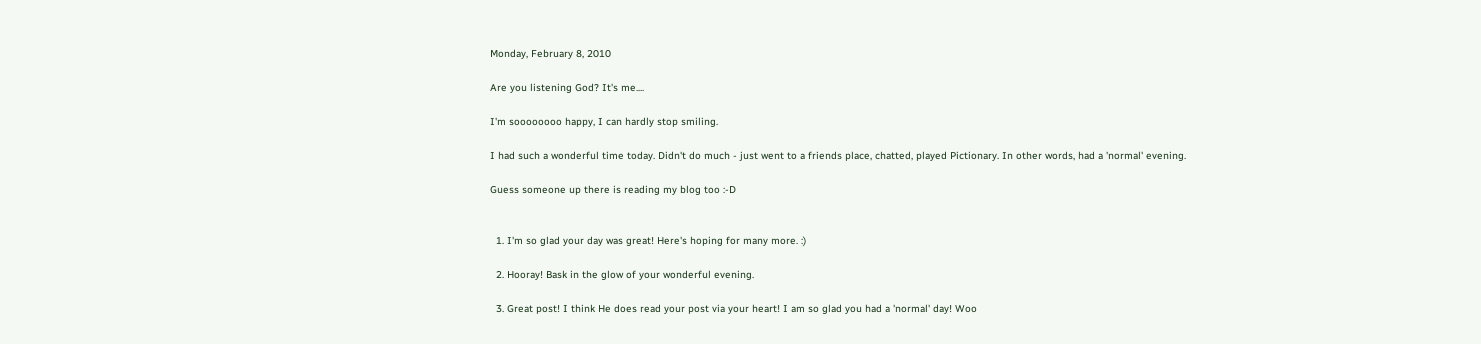Monday, February 8, 2010

Are you listening God? It's me....

I'm soooooooo happy, I can hardly stop smiling.

I had such a wonderful time today. Didn't do much - just went to a friends place, chatted, played Pictionary. In other words, had a 'normal' evening.

Guess someone up there is reading my blog too :-D


  1. I'm so glad your day was great! Here's hoping for many more. :)

  2. Hooray! Bask in the glow of your wonderful evening.

  3. Great post! I think He does read your post via your heart! I am so glad you had a 'normal' day! Woo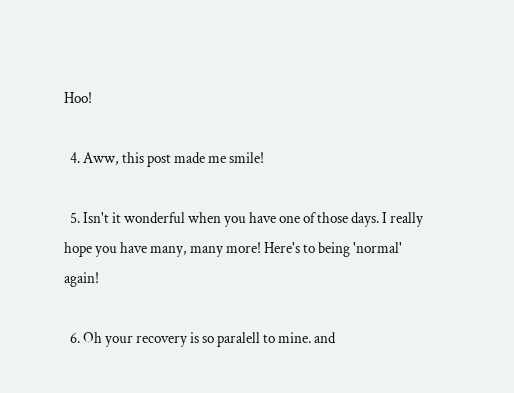Hoo!

  4. Aww, this post made me smile!

  5. Isn't it wonderful when you have one of those days. I really hope you have many, many more! Here's to being 'normal' again!

  6. Oh your recovery is so paralell to mine. and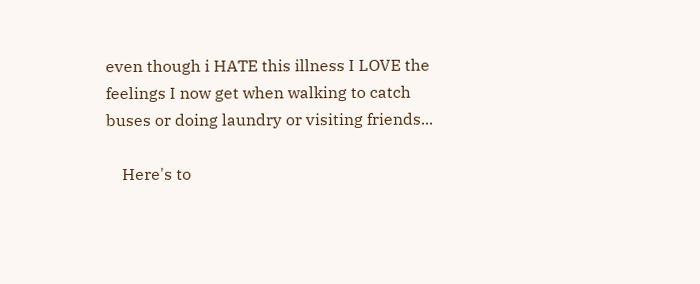even though i HATE this illness I LOVE the feelings I now get when walking to catch buses or doing laundry or visiting friends...

    Here's to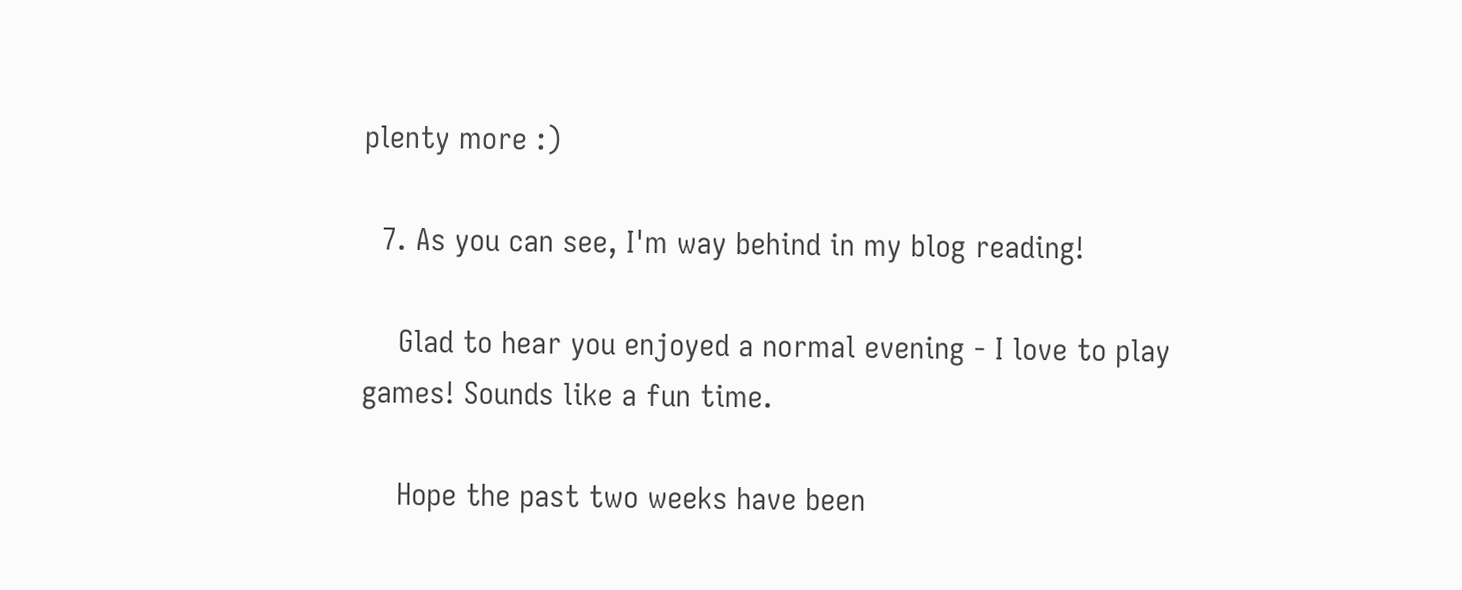plenty more :)

  7. As you can see, I'm way behind in my blog reading!

    Glad to hear you enjoyed a normal evening - I love to play games! Sounds like a fun time.

    Hope the past two weeks have been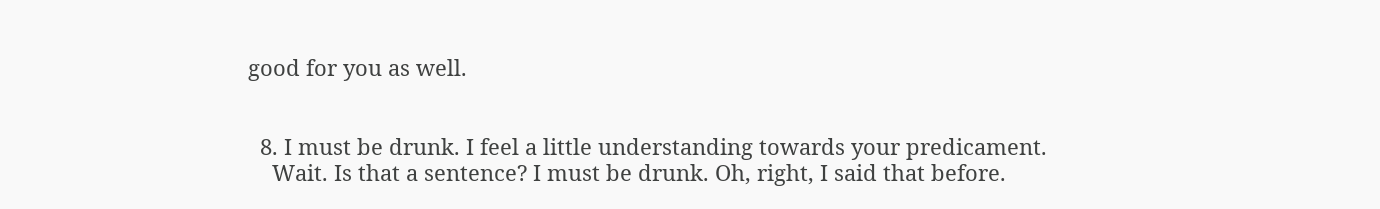good for you as well.


  8. I must be drunk. I feel a little understanding towards your predicament.
    Wait. Is that a sentence? I must be drunk. Oh, right, I said that before.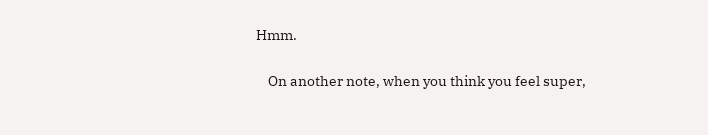Hmm.

    On another note, when you think you feel super,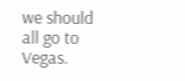we should all go to Vegas.